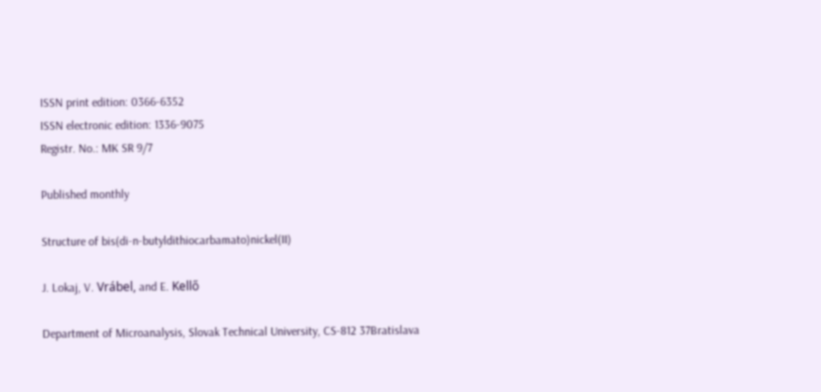ISSN print edition: 0366-6352
ISSN electronic edition: 1336-9075
Registr. No.: MK SR 9/7

Published monthly

Structure of bis(di-n-butyldithiocarbamato)nickel(II)

J. Lokaj, V. Vrábel, and E. Kellő

Department of Microanalysis, Slovak Technical University, CS-812 37Bratislava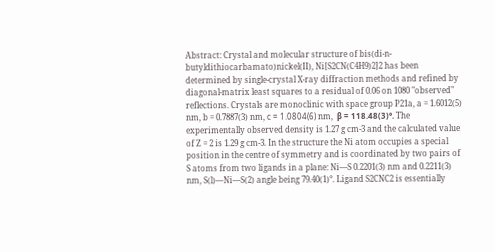Abstract: Crystal and molecular structure of bis(di-n-butyldithiocarbamato)nickel(II), Ni[S2CN(C4H9)2]2 has been determined by single-crystal X-ray diffraction methods and refined by diagonal-matrix least squares to a residual of 0.06 on 1080 "observed" reflections. Crystals are monoclinic with space group P21a, a = 1.6012(5) nm, b = 0.7887(3) nm, с = 1.0804(6) nm,  β = 118.48(3)°. The experimentally observed density is 1.27 g cm-3 and the calculated value of Z = 2 is 1.29 g cm-3. In the structure the Ni atom occupies a special position in the centre of symmetry and is coordinated by two pairs of S atoms from two ligands in a plane: Ni—S 0.2201(3) nm and 0.2211(3) nm, S(l)—Ni—S(2) angle being 79.40(1)°. Ligand S2CNC2 is essentially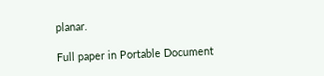planar.

Full paper in Portable Document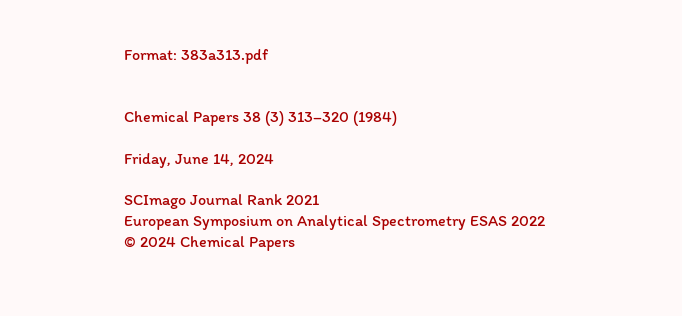Format: 383a313.pdf


Chemical Papers 38 (3) 313–320 (1984)

Friday, June 14, 2024

SCImago Journal Rank 2021
European Symposium on Analytical Spectrometry ESAS 2022
© 2024 Chemical Papers